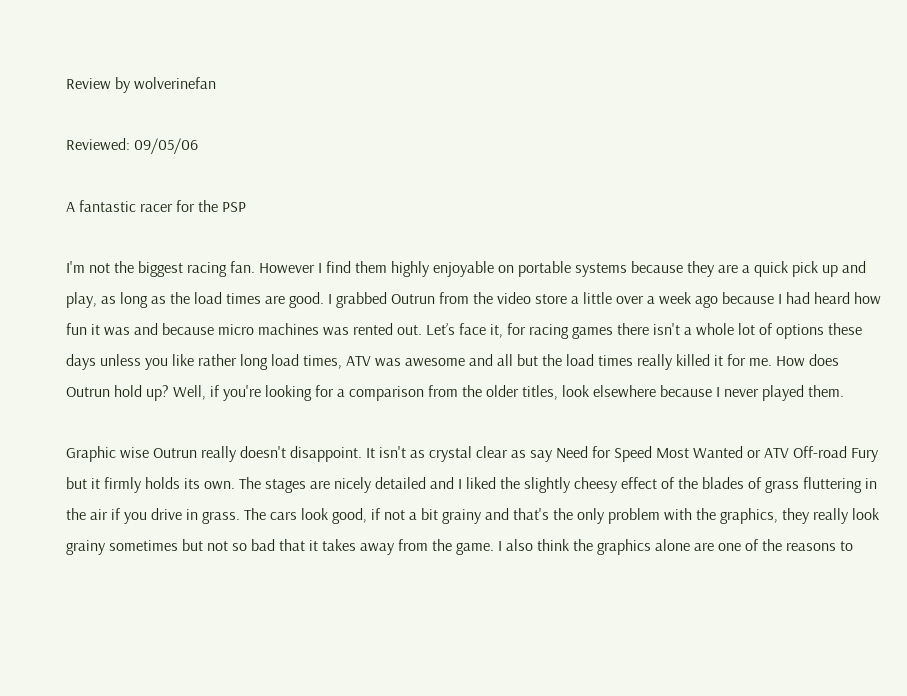Review by wolverinefan

Reviewed: 09/05/06

A fantastic racer for the PSP

I'm not the biggest racing fan. However I find them highly enjoyable on portable systems because they are a quick pick up and play, as long as the load times are good. I grabbed Outrun from the video store a little over a week ago because I had heard how fun it was and because micro machines was rented out. Let’s face it, for racing games there isn't a whole lot of options these days unless you like rather long load times, ATV was awesome and all but the load times really killed it for me. How does Outrun hold up? Well, if you're looking for a comparison from the older titles, look elsewhere because I never played them.

Graphic wise Outrun really doesn't disappoint. It isn't as crystal clear as say Need for Speed Most Wanted or ATV Off-road Fury but it firmly holds its own. The stages are nicely detailed and I liked the slightly cheesy effect of the blades of grass fluttering in the air if you drive in grass. The cars look good, if not a bit grainy and that's the only problem with the graphics, they really look grainy sometimes but not so bad that it takes away from the game. I also think the graphics alone are one of the reasons to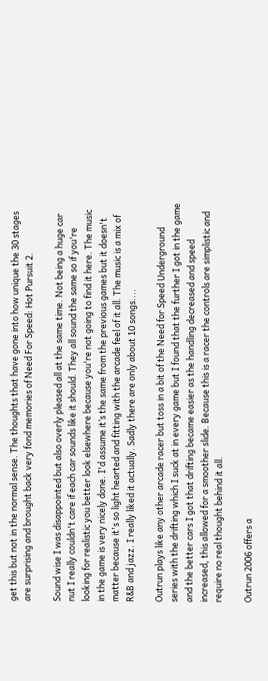get this but not in the normal sense. The thoughts that have gone into how unique the 30 stages are surprising and brought back very fond memories of Need For Speed: Hot Pursuit 2.

Sound wise I was disappointed but also overly pleased all at the same time. Not being a huge car nut I really couldn't care if each car sounds like it should. They all sound the same so if you're looking for realistic you better look elsewhere because you're not going to find it here. The music in the game is very nicely done. I'd assume it’s the same from the previous games but it doesn't matter because it's so light hearted and fitting with the arcade feel of it all. The music is a mix of R&B and jazz. I really liked it actually. Sadly there are only about 10 songs....

Outrun plays like any other arcade racer but toss in a bit of the Need for Speed Underground series with the drifting which I suck at in every game but I found that the further I got in the game and the better cars I got that drifting became easier as the handling decreased and speed increased, this allowed for a smoother slide. Because this is a racer the controls are simplistic and require no real thought behind it all.

Outrun 2006 offers a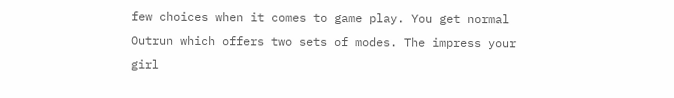few choices when it comes to game play. You get normal Outrun which offers two sets of modes. The impress your girl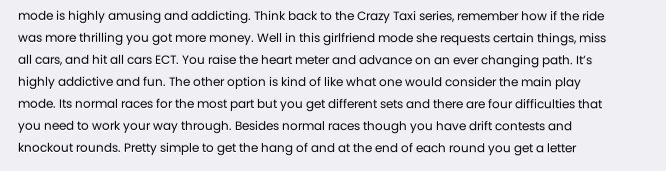mode is highly amusing and addicting. Think back to the Crazy Taxi series, remember how if the ride was more thrilling you got more money. Well in this girlfriend mode she requests certain things, miss all cars, and hit all cars ECT. You raise the heart meter and advance on an ever changing path. It’s highly addictive and fun. The other option is kind of like what one would consider the main play mode. Its normal races for the most part but you get different sets and there are four difficulties that you need to work your way through. Besides normal races though you have drift contests and knockout rounds. Pretty simple to get the hang of and at the end of each round you get a letter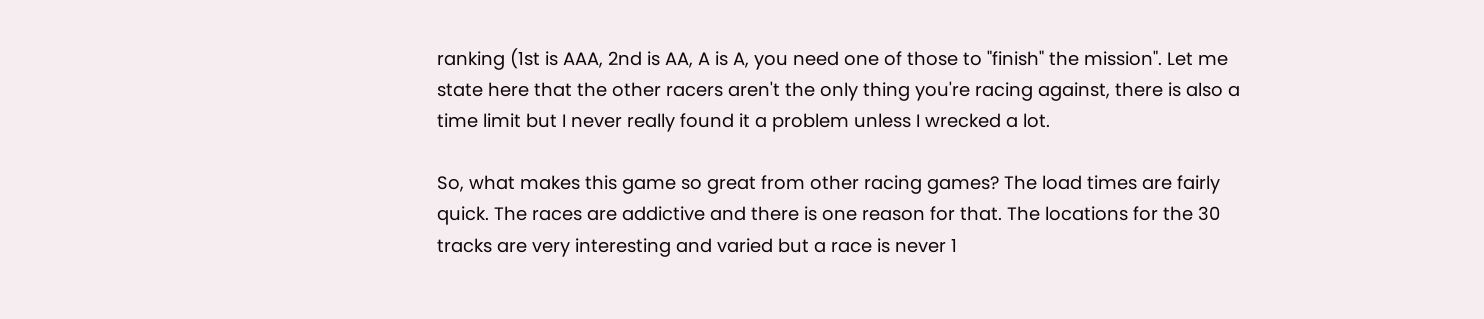ranking (1st is AAA, 2nd is AA, A is A, you need one of those to "finish" the mission". Let me state here that the other racers aren't the only thing you're racing against, there is also a time limit but I never really found it a problem unless I wrecked a lot.

So, what makes this game so great from other racing games? The load times are fairly quick. The races are addictive and there is one reason for that. The locations for the 30 tracks are very interesting and varied but a race is never 1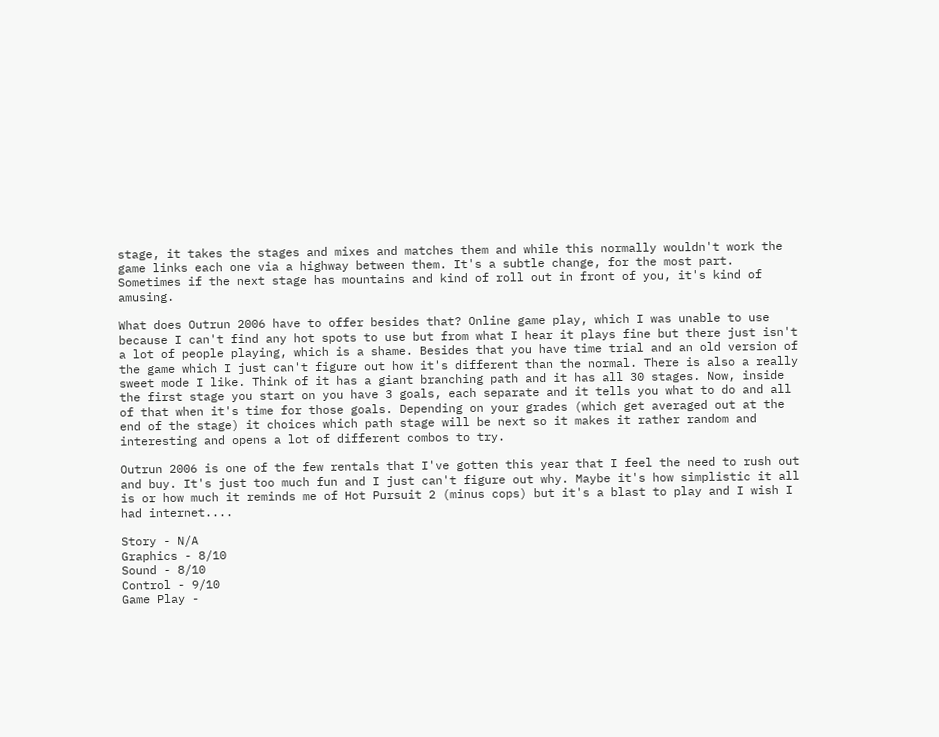stage, it takes the stages and mixes and matches them and while this normally wouldn't work the game links each one via a highway between them. It's a subtle change, for the most part. Sometimes if the next stage has mountains and kind of roll out in front of you, it's kind of amusing.

What does Outrun 2006 have to offer besides that? Online game play, which I was unable to use because I can't find any hot spots to use but from what I hear it plays fine but there just isn't a lot of people playing, which is a shame. Besides that you have time trial and an old version of the game which I just can't figure out how it's different than the normal. There is also a really sweet mode I like. Think of it has a giant branching path and it has all 30 stages. Now, inside the first stage you start on you have 3 goals, each separate and it tells you what to do and all of that when it's time for those goals. Depending on your grades (which get averaged out at the end of the stage) it choices which path stage will be next so it makes it rather random and interesting and opens a lot of different combos to try.

Outrun 2006 is one of the few rentals that I've gotten this year that I feel the need to rush out and buy. It's just too much fun and I just can't figure out why. Maybe it's how simplistic it all is or how much it reminds me of Hot Pursuit 2 (minus cops) but it's a blast to play and I wish I had internet....

Story - N/A
Graphics - 8/10
Sound - 8/10
Control - 9/10
Game Play -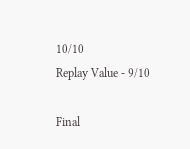10/10
Replay Value - 9/10

Final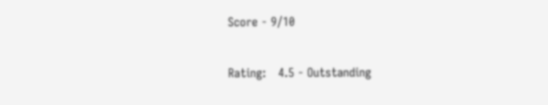Score - 9/10

Rating:   4.5 - Outstanding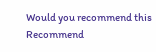Would you recommend this
Recommend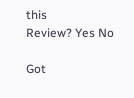this
Review? Yes No

Got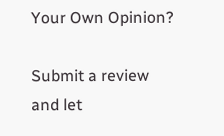Your Own Opinion?

Submit a review and let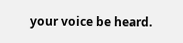your voice be heard.